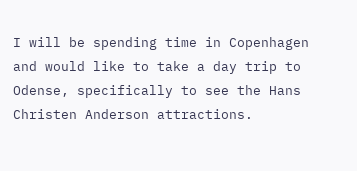I will be spending time in Copenhagen and would like to take a day trip to Odense, specifically to see the Hans Christen Anderson attractions.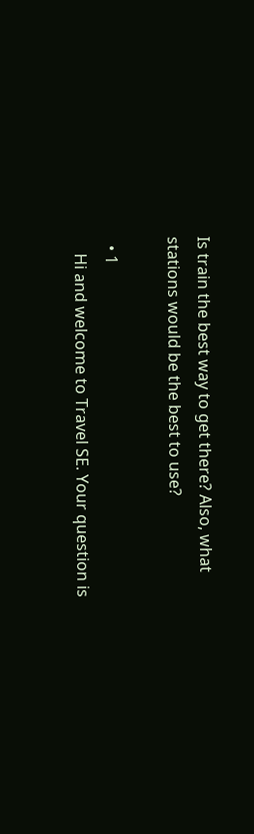Is train the best way to get there? Also, what stations would be the best to use?

  • 1
    Hi and welcome to Travel SE. Your question is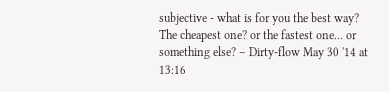subjective - what is for you the best way? The cheapest one? or the fastest one... or something else? – Dirty-flow May 30 '14 at 13:16